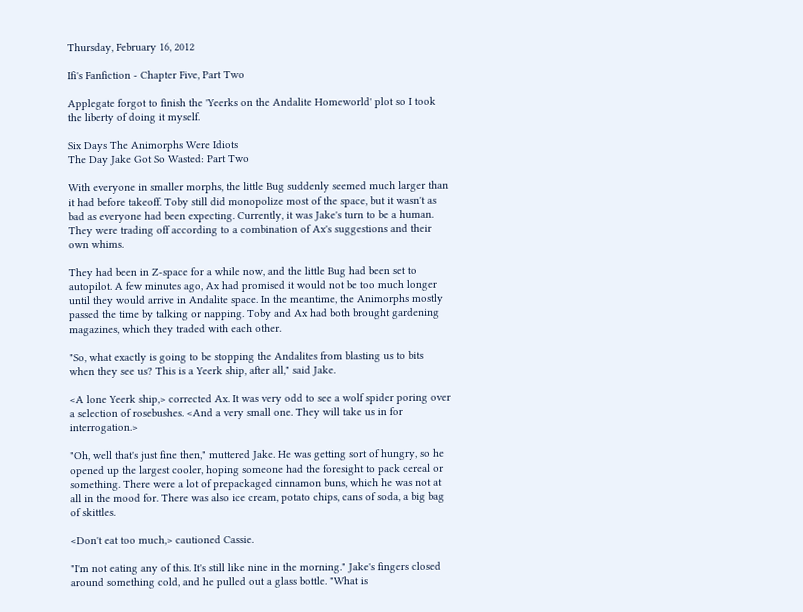Thursday, February 16, 2012

Ifi's Fanfiction - Chapter Five, Part Two

Applegate forgot to finish the 'Yeerks on the Andalite Homeworld' plot so I took the liberty of doing it myself.

Six Days The Animorphs Were Idiots
The Day Jake Got So Wasted: Part Two

With everyone in smaller morphs, the little Bug suddenly seemed much larger than it had before takeoff. Toby still did monopolize most of the space, but it wasn't as bad as everyone had been expecting. Currently, it was Jake's turn to be a human. They were trading off according to a combination of Ax's suggestions and their own whims.

They had been in Z-space for a while now, and the little Bug had been set to autopilot. A few minutes ago, Ax had promised it would not be too much longer until they would arrive in Andalite space. In the meantime, the Animorphs mostly passed the time by talking or napping. Toby and Ax had both brought gardening magazines, which they traded with each other.

"So, what exactly is going to be stopping the Andalites from blasting us to bits when they see us? This is a Yeerk ship, after all," said Jake.

<A lone Yeerk ship,> corrected Ax. It was very odd to see a wolf spider poring over a selection of rosebushes. <And a very small one. They will take us in for interrogation.>

"Oh, well that's just fine then," muttered Jake. He was getting sort of hungry, so he opened up the largest cooler, hoping someone had the foresight to pack cereal or something. There were a lot of prepackaged cinnamon buns, which he was not at all in the mood for. There was also ice cream, potato chips, cans of soda, a big bag of skittles.

<Don't eat too much,> cautioned Cassie.

"I'm not eating any of this. It's still like nine in the morning." Jake's fingers closed around something cold, and he pulled out a glass bottle. "What is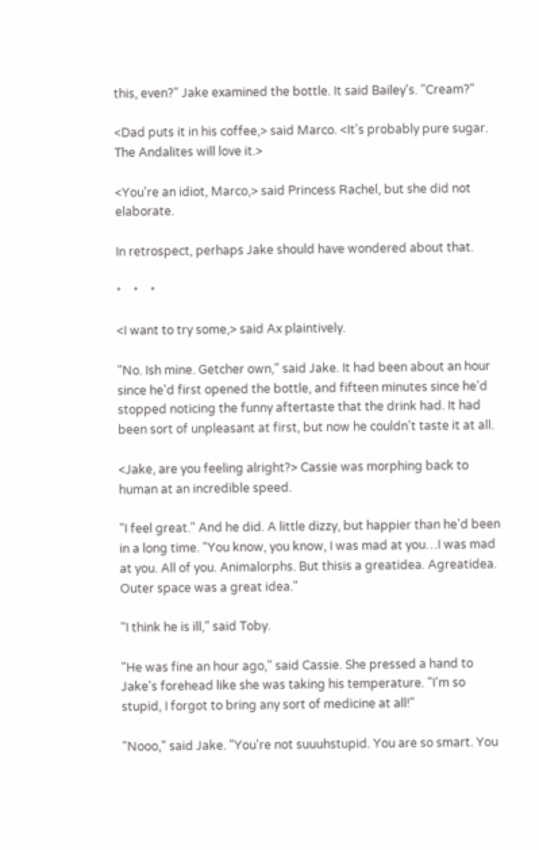this, even?" Jake examined the bottle. It said Bailey's. "Cream?"

<Dad puts it in his coffee,> said Marco. <It's probably pure sugar. The Andalites will love it.>

<You're an idiot, Marco,> said Princess Rachel, but she did not elaborate.

In retrospect, perhaps Jake should have wondered about that.

*    *    *

<I want to try some,> said Ax plaintively.

"No. Ish mine. Getcher own," said Jake. It had been about an hour since he'd first opened the bottle, and fifteen minutes since he'd stopped noticing the funny aftertaste that the drink had. It had been sort of unpleasant at first, but now he couldn't taste it at all.

<Jake, are you feeling alright?> Cassie was morphing back to human at an incredible speed.

"I feel great." And he did. A little dizzy, but happier than he'd been in a long time. "You know, you know, I was mad at you…I was mad at you. All of you. Animalorphs. But thisis a greatidea. Agreatidea. Outer space was a great idea."

"I think he is ill," said Toby.

"He was fine an hour ago," said Cassie. She pressed a hand to Jake's forehead like she was taking his temperature. "I'm so stupid, I forgot to bring any sort of medicine at all!"

"Nooo," said Jake. "You're not suuuhstupid. You are so smart. You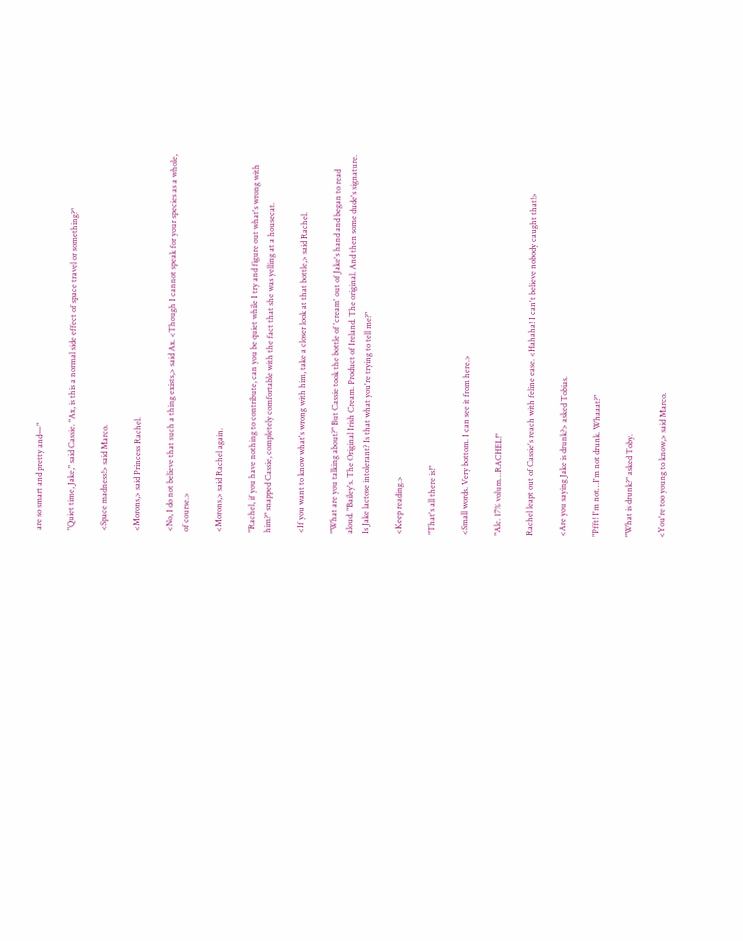are so smart and pretty and—"

"Quiet time, Jake," said Cassie. "Ax, is this a normal side effect of space travel or something?"

<Space madness!> said Marco.

<Morons,> said Princess Rachel.

<No, I do not believe that such a thing exists,> said Ax. <Though I cannot speak for your species as a whole, of course.>

<Morons,> said Rachel again.

"Rachel, if you have nothing to contribute, can you be quiet while I try and figure out what's wrong with him?" snapped Cassie, completely comfortable with the fact that she was yelling at a housecat.

<If you want to know what's wrong with him, take a closer look at that bottle,> said Rachel.

"What are you talking about?" But Cassie took the bottle of 'cream' out of Jake's hand and began to read aloud. "Bailey's. The Original Irish Cream. Product of Ireland. The original. And then some dude's signature. Is Jake lactose intolerant? Is that what you're trying to tell me?"

<Keep reading.>

"That's all there is!"

<Small words. Very bottom. I can see it from here.>

"Alc. 17% volum…RACHEL!"

Rachel leapt out of Cassie's reach with feline ease. <Hahaha! I can't believe nobody caught that!>

<Are you saying Jake is drunk?> asked Tobias.

"Pfft! I'm not…I'm not drunk. Whaaat?"

"What is drunk?" asked Toby.

<You're too young to know,> said Marco.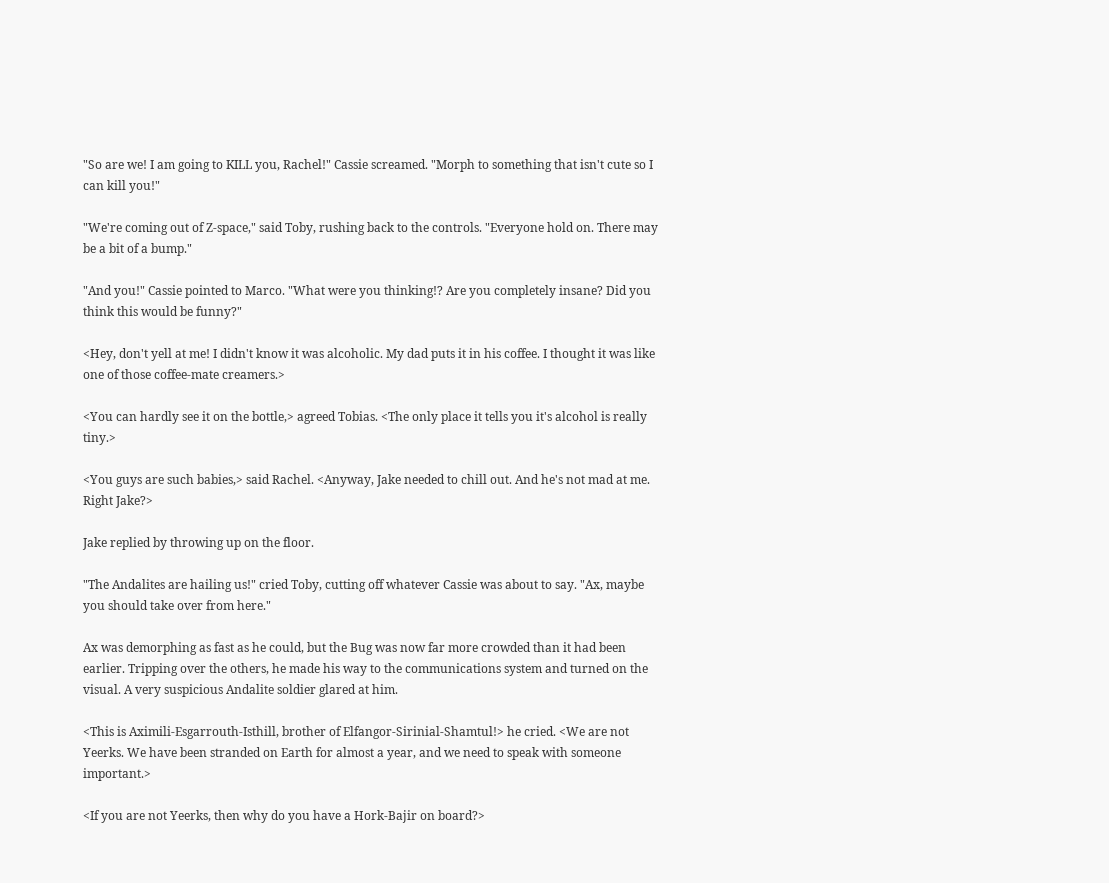"So are we! I am going to KILL you, Rachel!" Cassie screamed. "Morph to something that isn't cute so I can kill you!"

"We're coming out of Z-space," said Toby, rushing back to the controls. "Everyone hold on. There may be a bit of a bump."

"And you!" Cassie pointed to Marco. "What were you thinking!? Are you completely insane? Did you think this would be funny?"

<Hey, don't yell at me! I didn't know it was alcoholic. My dad puts it in his coffee. I thought it was like one of those coffee-mate creamers.>

<You can hardly see it on the bottle,> agreed Tobias. <The only place it tells you it's alcohol is really tiny.>

<You guys are such babies,> said Rachel. <Anyway, Jake needed to chill out. And he's not mad at me. Right Jake?>

Jake replied by throwing up on the floor.

"The Andalites are hailing us!" cried Toby, cutting off whatever Cassie was about to say. "Ax, maybe you should take over from here."

Ax was demorphing as fast as he could, but the Bug was now far more crowded than it had been earlier. Tripping over the others, he made his way to the communications system and turned on the visual. A very suspicious Andalite soldier glared at him.

<This is Aximili-Esgarrouth-Isthill, brother of Elfangor-Sirinial-Shamtul!> he cried. <We are not Yeerks. We have been stranded on Earth for almost a year, and we need to speak with someone important.>

<If you are not Yeerks, then why do you have a Hork-Bajir on board?>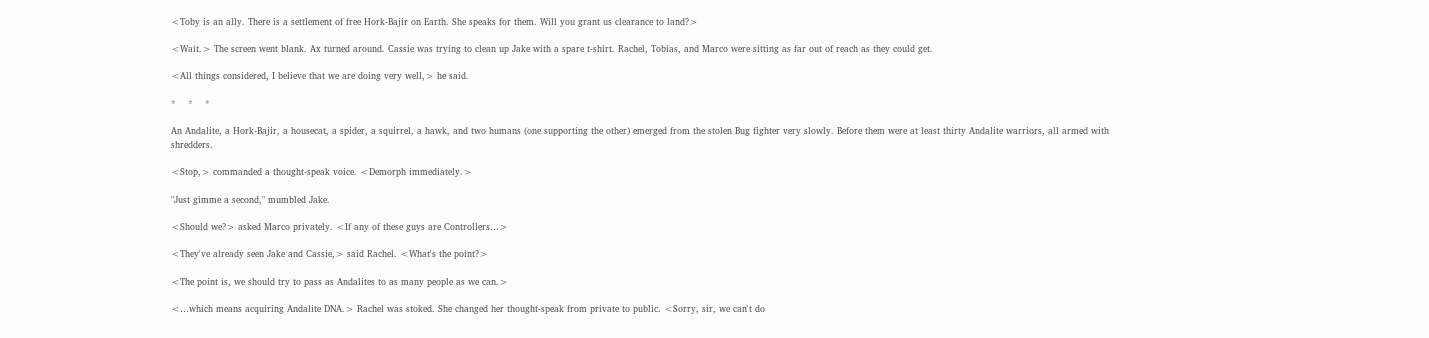<Toby is an ally. There is a settlement of free Hork-Bajir on Earth. She speaks for them. Will you grant us clearance to land?>

<Wait.> The screen went blank. Ax turned around. Cassie was trying to clean up Jake with a spare t-shirt. Rachel, Tobias, and Marco were sitting as far out of reach as they could get.

<All things considered, I believe that we are doing very well,> he said.

*    *    *

An Andalite, a Hork-Bajir, a housecat, a spider, a squirrel, a hawk, and two humans (one supporting the other) emerged from the stolen Bug fighter very slowly. Before them were at least thirty Andalite warriors, all armed with shredders.

<Stop,> commanded a thought-speak voice. <Demorph immediately.>

"Just gimme a second," mumbled Jake.

<Should we?> asked Marco privately. <If any of these guys are Controllers…>

<They've already seen Jake and Cassie,> said Rachel. <What's the point?>

<The point is, we should try to pass as Andalites to as many people as we can.>

<…which means acquiring Andalite DNA.> Rachel was stoked. She changed her thought-speak from private to public. <Sorry, sir, we can't do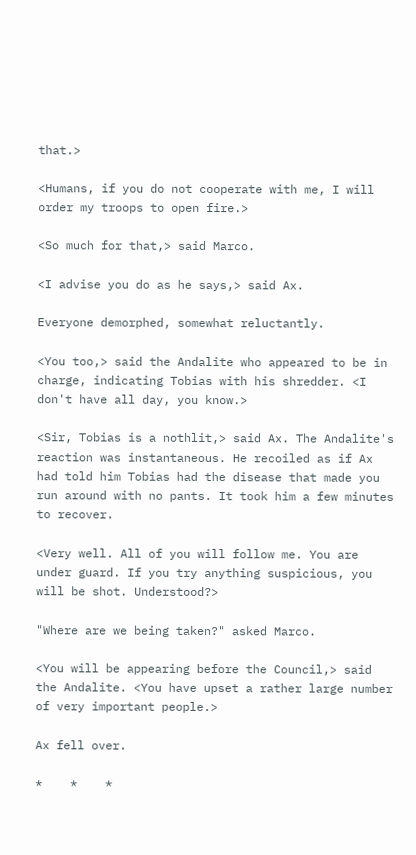that.>

<Humans, if you do not cooperate with me, I will order my troops to open fire.>

<So much for that,> said Marco.

<I advise you do as he says,> said Ax.

Everyone demorphed, somewhat reluctantly.

<You too,> said the Andalite who appeared to be in charge, indicating Tobias with his shredder. <I don't have all day, you know.>

<Sir, Tobias is a nothlit,> said Ax. The Andalite's reaction was instantaneous. He recoiled as if Ax had told him Tobias had the disease that made you run around with no pants. It took him a few minutes to recover.

<Very well. All of you will follow me. You are under guard. If you try anything suspicious, you will be shot. Understood?>

"Where are we being taken?" asked Marco.

<You will be appearing before the Council,> said the Andalite. <You have upset a rather large number of very important people.>

Ax fell over.

*    *    *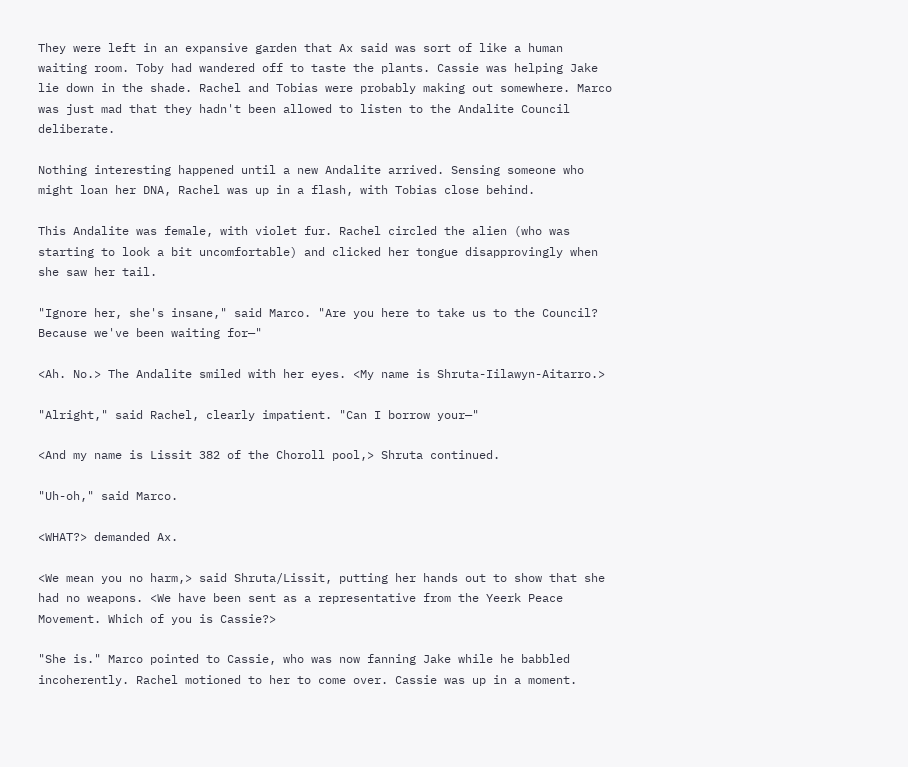They were left in an expansive garden that Ax said was sort of like a human waiting room. Toby had wandered off to taste the plants. Cassie was helping Jake lie down in the shade. Rachel and Tobias were probably making out somewhere. Marco was just mad that they hadn't been allowed to listen to the Andalite Council deliberate.

Nothing interesting happened until a new Andalite arrived. Sensing someone who might loan her DNA, Rachel was up in a flash, with Tobias close behind.

This Andalite was female, with violet fur. Rachel circled the alien (who was starting to look a bit uncomfortable) and clicked her tongue disapprovingly when she saw her tail.

"Ignore her, she's insane," said Marco. "Are you here to take us to the Council? Because we've been waiting for—"

<Ah. No.> The Andalite smiled with her eyes. <My name is Shruta-Iilawyn-Aitarro.>

"Alright," said Rachel, clearly impatient. "Can I borrow your—"

<And my name is Lissit 382 of the Choroll pool,> Shruta continued.

"Uh-oh," said Marco.

<WHAT?> demanded Ax.

<We mean you no harm,> said Shruta/Lissit, putting her hands out to show that she had no weapons. <We have been sent as a representative from the Yeerk Peace Movement. Which of you is Cassie?>

"She is." Marco pointed to Cassie, who was now fanning Jake while he babbled incoherently. Rachel motioned to her to come over. Cassie was up in a moment.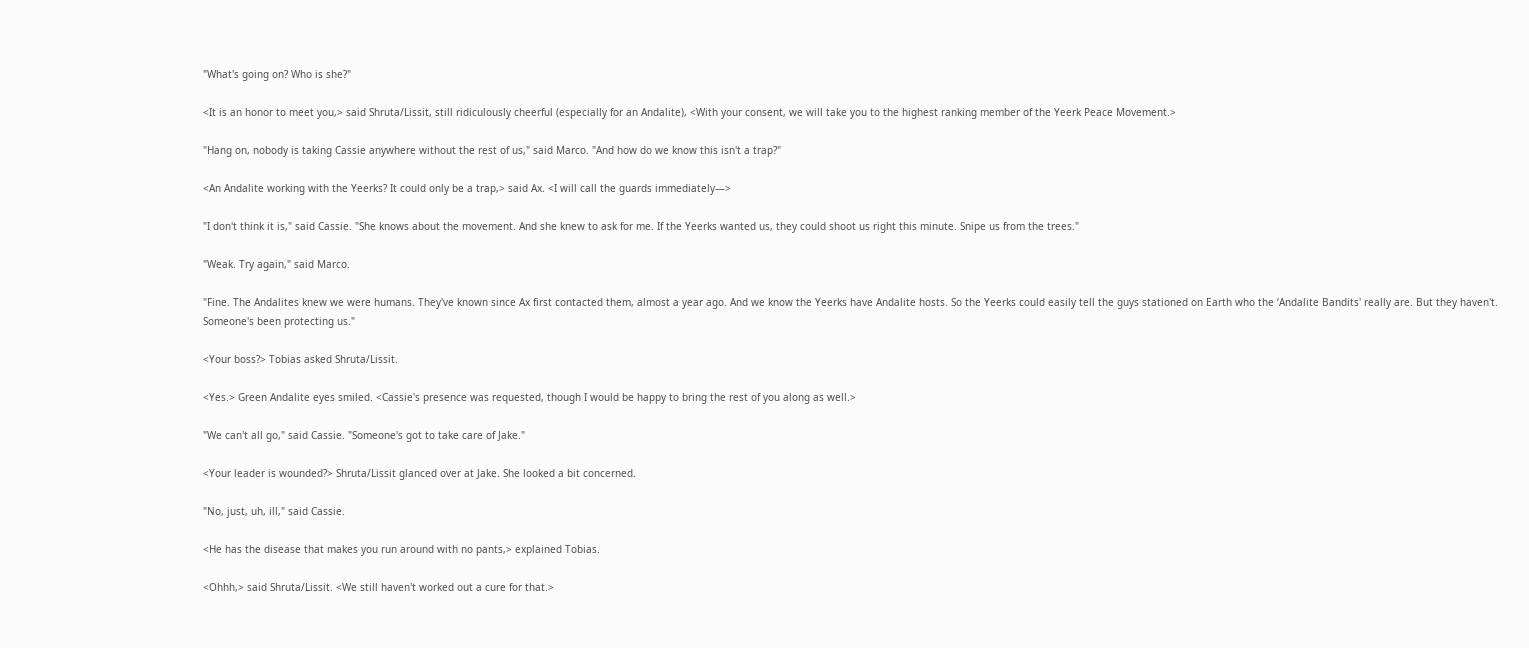"What's going on? Who is she?"

<It is an honor to meet you,> said Shruta/Lissit, still ridiculously cheerful (especially for an Andalite), <With your consent, we will take you to the highest ranking member of the Yeerk Peace Movement.>

"Hang on, nobody is taking Cassie anywhere without the rest of us," said Marco. "And how do we know this isn't a trap?"

<An Andalite working with the Yeerks? It could only be a trap,> said Ax. <I will call the guards immediately—>

"I don't think it is," said Cassie. "She knows about the movement. And she knew to ask for me. If the Yeerks wanted us, they could shoot us right this minute. Snipe us from the trees."

"Weak. Try again," said Marco.

"Fine. The Andalites knew we were humans. They've known since Ax first contacted them, almost a year ago. And we know the Yeerks have Andalite hosts. So the Yeerks could easily tell the guys stationed on Earth who the ‘Andalite Bandits' really are. But they haven't. Someone's been protecting us."

<Your boss?> Tobias asked Shruta/Lissit.

<Yes.> Green Andalite eyes smiled. <Cassie's presence was requested, though I would be happy to bring the rest of you along as well.>

"We can't all go," said Cassie. "Someone's got to take care of Jake."

<Your leader is wounded?> Shruta/Lissit glanced over at Jake. She looked a bit concerned.

"No, just, uh, ill," said Cassie.

<He has the disease that makes you run around with no pants,> explained Tobias.

<Ohhh,> said Shruta/Lissit. <We still haven't worked out a cure for that.>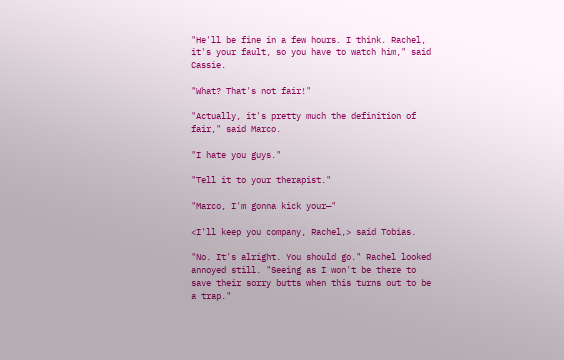"He'll be fine in a few hours. I think. Rachel, it's your fault, so you have to watch him," said Cassie.

"What? That's not fair!"

"Actually, it's pretty much the definition of fair," said Marco.

"I hate you guys."

"Tell it to your therapist."

"Marco, I'm gonna kick your—"

<I'll keep you company, Rachel,> said Tobias.

"No. It's alright. You should go." Rachel looked annoyed still. "Seeing as I won't be there to save their sorry butts when this turns out to be a trap."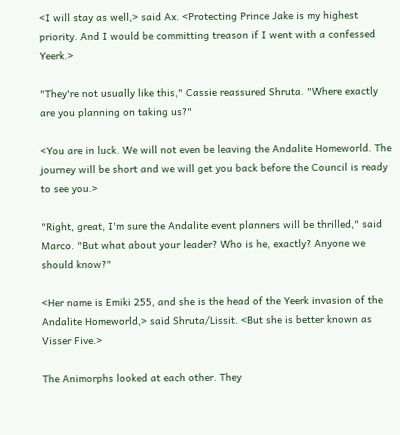<I will stay as well,> said Ax. <Protecting Prince Jake is my highest priority. And I would be committing treason if I went with a confessed Yeerk.>

"They're not usually like this," Cassie reassured Shruta. "Where exactly are you planning on taking us?"

<You are in luck. We will not even be leaving the Andalite Homeworld. The journey will be short and we will get you back before the Council is ready to see you.>

"Right, great, I'm sure the Andalite event planners will be thrilled," said Marco. "But what about your leader? Who is he, exactly? Anyone we should know?"

<Her name is Emiki 255, and she is the head of the Yeerk invasion of the Andalite Homeworld,> said Shruta/Lissit. <But she is better known as Visser Five.>

The Animorphs looked at each other. They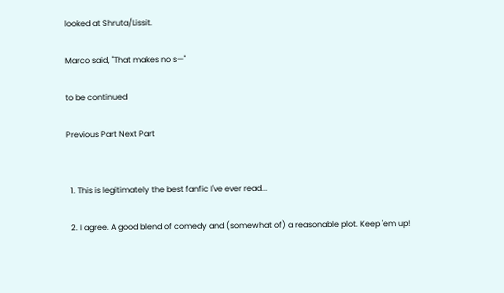looked at Shruta/Lissit.

Marco said, "That makes no s—"

to be continued

Previous Part Next Part


  1. This is legitimately the best fanfic I've ever read...

  2. I agree. A good blend of comedy and (somewhat of) a reasonable plot. Keep 'em up!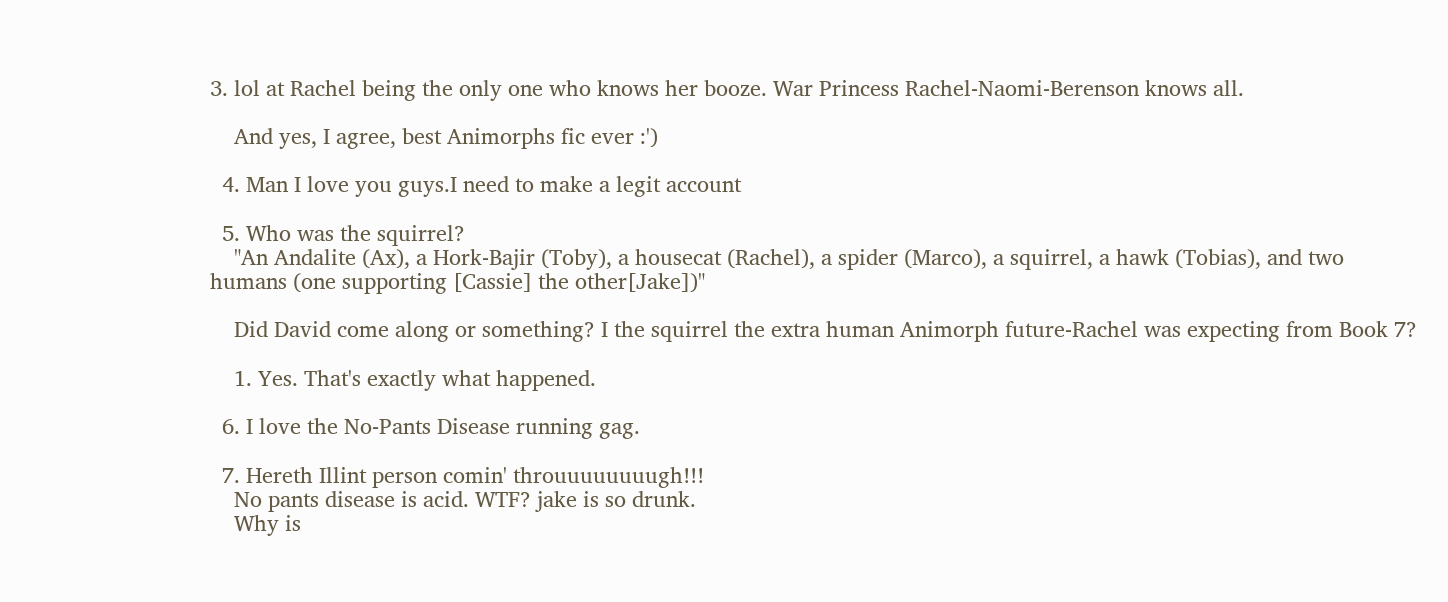3. lol at Rachel being the only one who knows her booze. War Princess Rachel-Naomi-Berenson knows all.

    And yes, I agree, best Animorphs fic ever :')

  4. Man I love you guys.I need to make a legit account

  5. Who was the squirrel?
    "An Andalite (Ax), a Hork-Bajir (Toby), a housecat (Rachel), a spider (Marco), a squirrel, a hawk (Tobias), and two humans (one supporting [Cassie] the other[Jake])"

    Did David come along or something? I the squirrel the extra human Animorph future-Rachel was expecting from Book 7?

    1. Yes. That's exactly what happened.

  6. I love the No-Pants Disease running gag.

  7. Hereth Illint person comin' throuuuuuuuugh!!!
    No pants disease is acid. WTF? jake is so drunk.
    Why is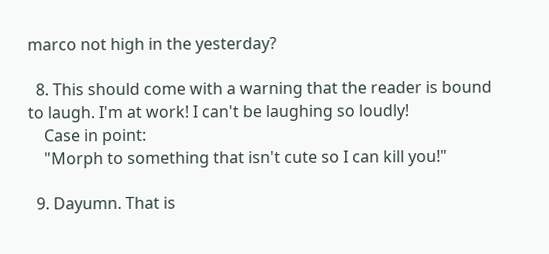marco not high in the yesterday?

  8. This should come with a warning that the reader is bound to laugh. I'm at work! I can't be laughing so loudly!
    Case in point:
    "Morph to something that isn't cute so I can kill you!"

  9. Dayumn. That is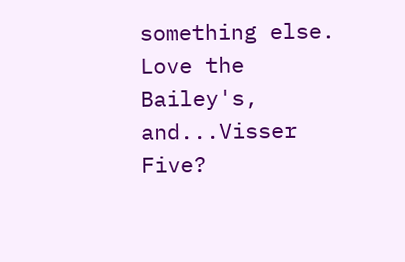something else. Love the Bailey's, and...Visser Five?